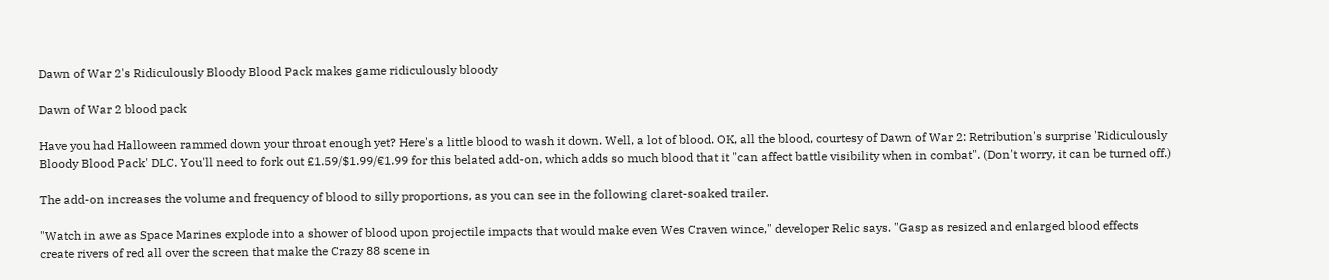Dawn of War 2's Ridiculously Bloody Blood Pack makes game ridiculously bloody

Dawn of War 2 blood pack

Have you had Halloween rammed down your throat enough yet? Here's a little blood to wash it down. Well, a lot of blood. OK, all the blood, courtesy of Dawn of War 2: Retribution's surprise 'Ridiculously Bloody Blood Pack' DLC. You'll need to fork out £1.59/$1.99/€1.99 for this belated add-on, which adds so much blood that it "can affect battle visibility when in combat". (Don't worry, it can be turned off.)

The add-on increases the volume and frequency of blood to silly proportions, as you can see in the following claret-soaked trailer.

"Watch in awe as Space Marines explode into a shower of blood upon projectile impacts that would make even Wes Craven wince," developer Relic says. "Gasp as resized and enlarged blood effects create rivers of red all over the screen that make the Crazy 88 scene in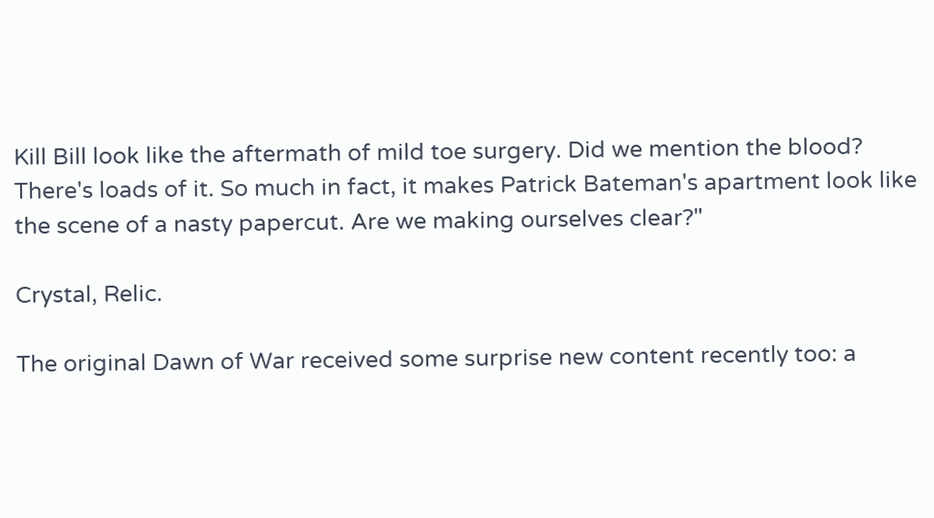Kill Bill look like the aftermath of mild toe surgery. Did we mention the blood? There's loads of it. So much in fact, it makes Patrick Bateman's apartment look like the scene of a nasty papercut. Are we making ourselves clear?"

Crystal, Relic.

The original Dawn of War received some surprise new content recently too: a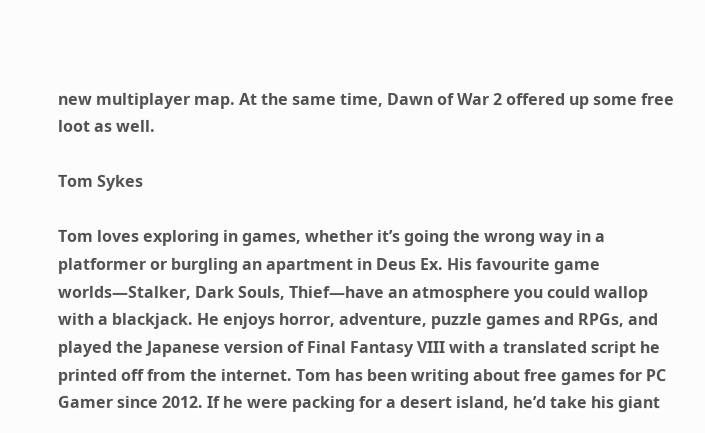new multiplayer map. At the same time, Dawn of War 2 offered up some free loot as well.

Tom Sykes

Tom loves exploring in games, whether it’s going the wrong way in a platformer or burgling an apartment in Deus Ex. His favourite game worlds—Stalker, Dark Souls, Thief—have an atmosphere you could wallop with a blackjack. He enjoys horror, adventure, puzzle games and RPGs, and played the Japanese version of Final Fantasy VIII with a translated script he printed off from the internet. Tom has been writing about free games for PC Gamer since 2012. If he were packing for a desert island, he’d take his giant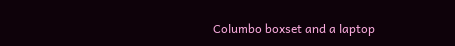Columbo boxset and a laptop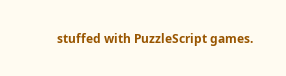stuffed with PuzzleScript games.